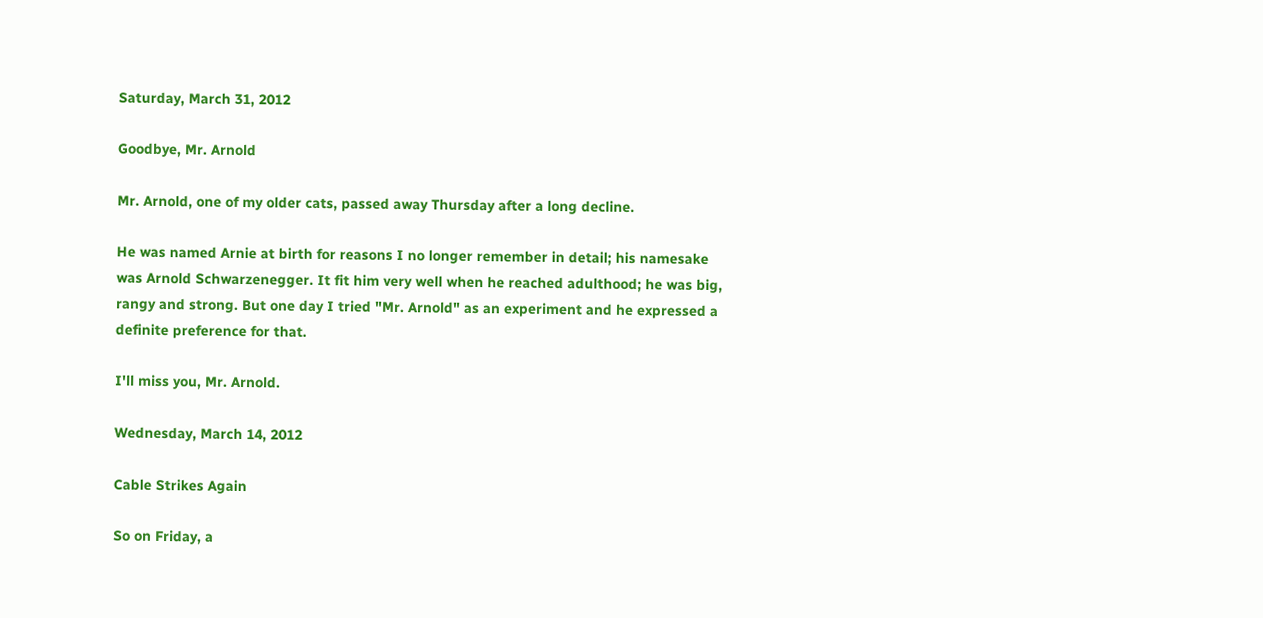Saturday, March 31, 2012

Goodbye, Mr. Arnold

Mr. Arnold, one of my older cats, passed away Thursday after a long decline.

He was named Arnie at birth for reasons I no longer remember in detail; his namesake was Arnold Schwarzenegger. It fit him very well when he reached adulthood; he was big, rangy and strong. But one day I tried "Mr. Arnold" as an experiment and he expressed a definite preference for that.

I'll miss you, Mr. Arnold.

Wednesday, March 14, 2012

Cable Strikes Again

So on Friday, a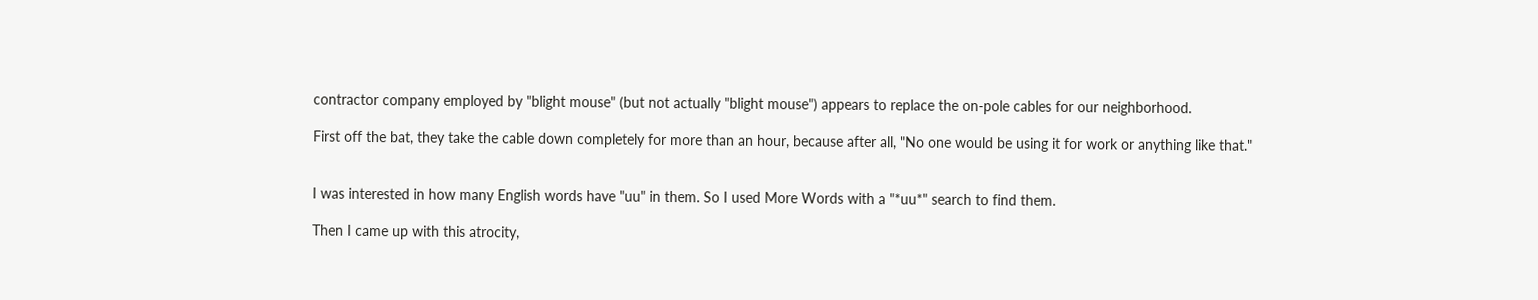contractor company employed by "blight mouse" (but not actually "blight mouse") appears to replace the on-pole cables for our neighborhood.

First off the bat, they take the cable down completely for more than an hour, because after all, "No one would be using it for work or anything like that."


I was interested in how many English words have "uu" in them. So I used More Words with a "*uu*" search to find them.

Then I came up with this atrocity,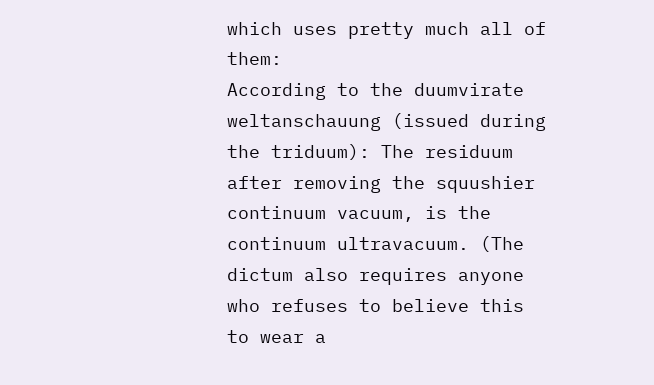which uses pretty much all of them:
According to the duumvirate weltanschauung (issued during the triduum): The residuum after removing the squushier continuum vacuum, is the continuum ultravacuum. (The dictum also requires anyone who refuses to believe this to wear a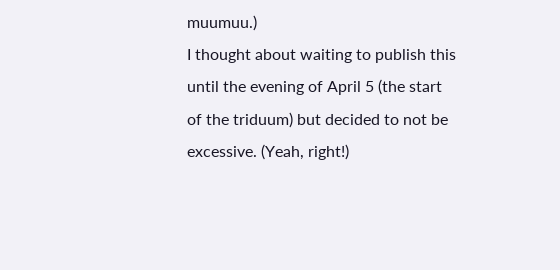muumuu.)
I thought about waiting to publish this until the evening of April 5 (the start of the triduum) but decided to not be excessive. (Yeah, right!)